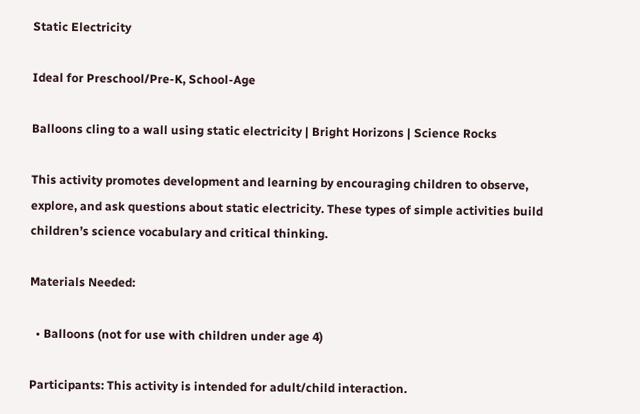Static Electricity

Ideal for Preschool/Pre-K, School-Age

Balloons cling to a wall using static electricity | Bright Horizons | Science Rocks

This activity promotes development and learning by encouraging children to observe, explore, and ask questions about static electricity. These types of simple activities build children’s science vocabulary and critical thinking.

Materials Needed:

  • Balloons (not for use with children under age 4)

Participants: This activity is intended for adult/child interaction.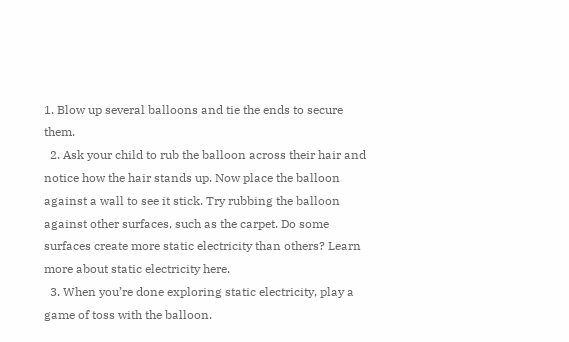1. Blow up several balloons and tie the ends to secure them.
  2. Ask your child to rub the balloon across their hair and notice how the hair stands up. Now place the balloon against a wall to see it stick. Try rubbing the balloon against other surfaces, such as the carpet. Do some surfaces create more static electricity than others? Learn more about static electricity here.
  3. When you’re done exploring static electricity, play a game of toss with the balloon.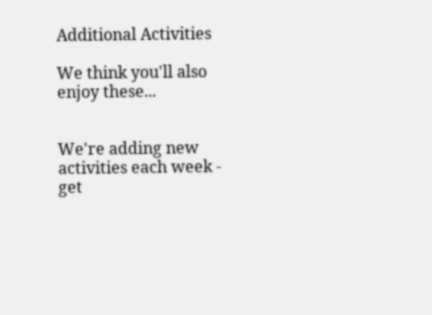Additional Activities

We think you'll also enjoy these...


We're adding new activities each week - get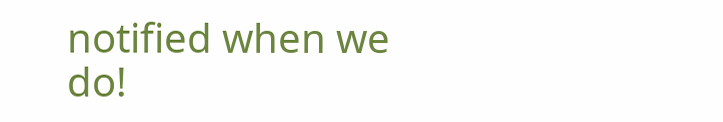notified when we do!